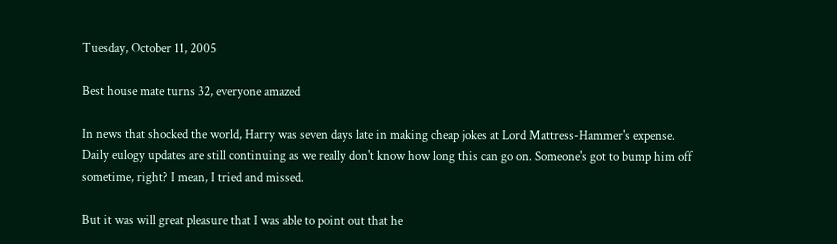Tuesday, October 11, 2005

Best house mate turns 32, everyone amazed

In news that shocked the world, Harry was seven days late in making cheap jokes at Lord Mattress-Hammer's expense.
Daily eulogy updates are still continuing as we really don't know how long this can go on. Someone's got to bump him off sometime, right? I mean, I tried and missed.

But it was will great pleasure that I was able to point out that he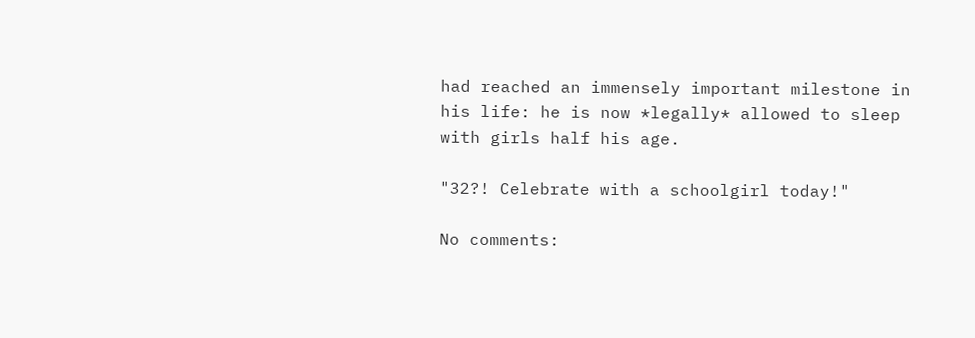had reached an immensely important milestone in his life: he is now *legally* allowed to sleep with girls half his age.

"32?! Celebrate with a schoolgirl today!"

No comments: